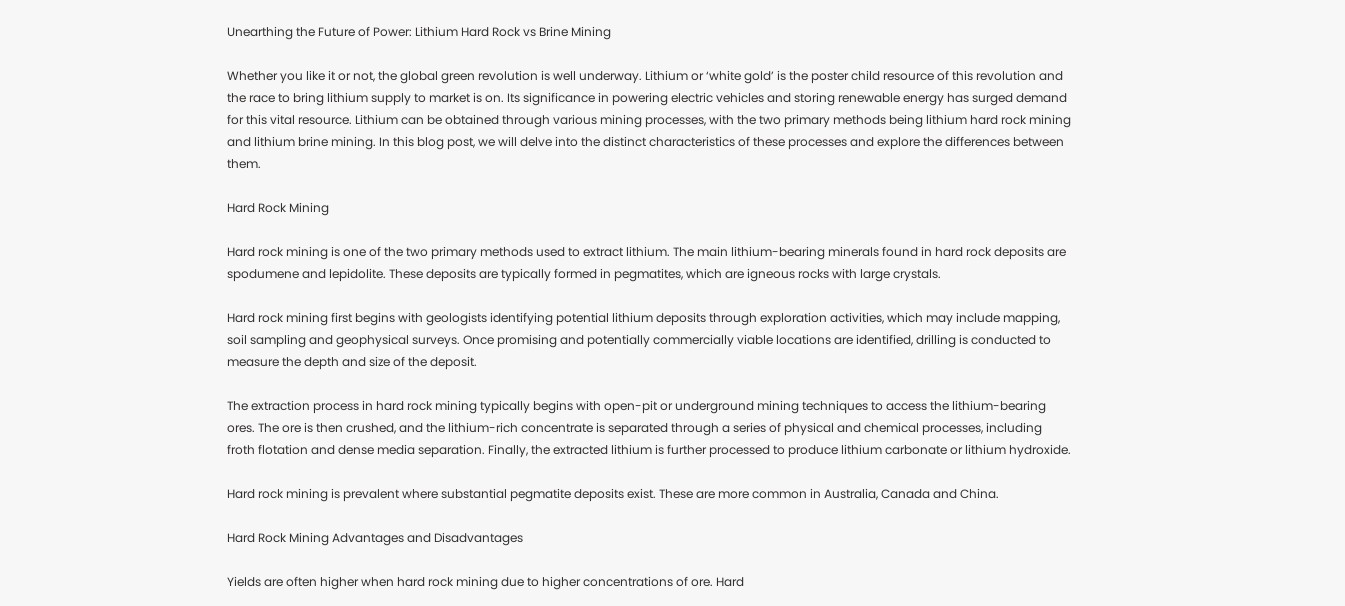Unearthing the Future of Power: Lithium Hard Rock vs Brine Mining

Whether you like it or not, the global green revolution is well underway. Lithium or ‘white gold’ is the poster child resource of this revolution and the race to bring lithium supply to market is on. Its significance in powering electric vehicles and storing renewable energy has surged demand for this vital resource. Lithium can be obtained through various mining processes, with the two primary methods being lithium hard rock mining and lithium brine mining. In this blog post, we will delve into the distinct characteristics of these processes and explore the differences between them.

Hard Rock Mining

Hard rock mining is one of the two primary methods used to extract lithium. The main lithium-bearing minerals found in hard rock deposits are spodumene and lepidolite. These deposits are typically formed in pegmatites, which are igneous rocks with large crystals.

Hard rock mining first begins with geologists identifying potential lithium deposits through exploration activities, which may include mapping, soil sampling and geophysical surveys. Once promising and potentially commercially viable locations are identified, drilling is conducted to measure the depth and size of the deposit.

The extraction process in hard rock mining typically begins with open-pit or underground mining techniques to access the lithium-bearing ores. The ore is then crushed, and the lithium-rich concentrate is separated through a series of physical and chemical processes, including froth flotation and dense media separation. Finally, the extracted lithium is further processed to produce lithium carbonate or lithium hydroxide.

Hard rock mining is prevalent where substantial pegmatite deposits exist. These are more common in Australia, Canada and China.

Hard Rock Mining Advantages and Disadvantages

Yields are often higher when hard rock mining due to higher concentrations of ore. Hard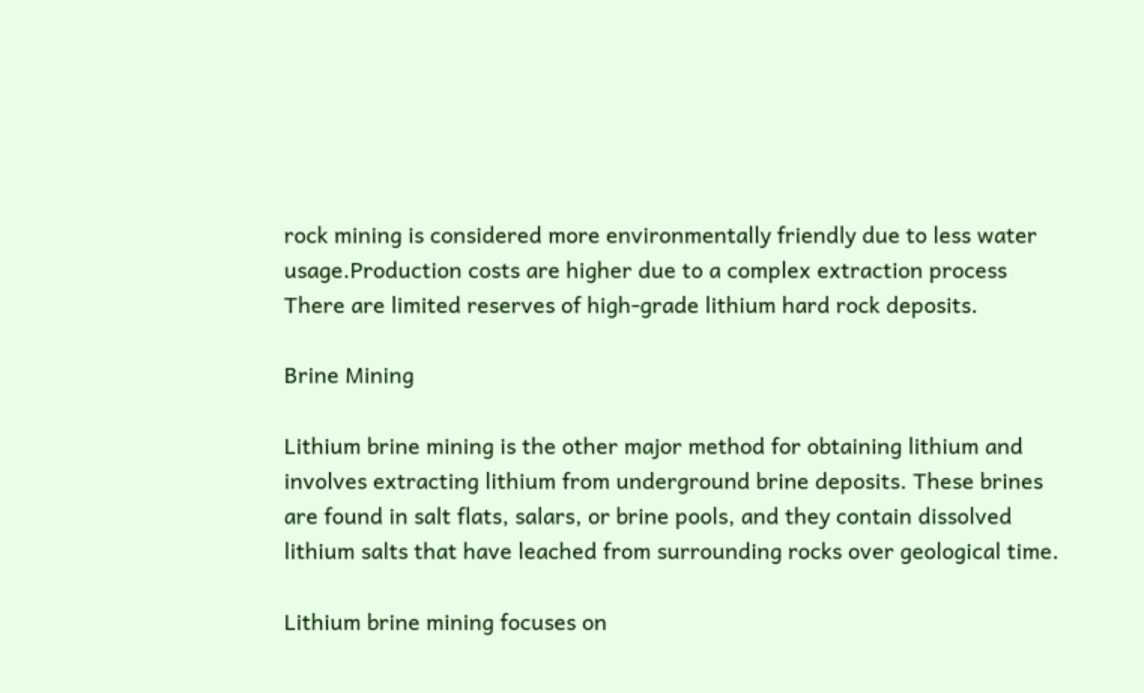rock mining is considered more environmentally friendly due to less water usage.Production costs are higher due to a complex extraction process There are limited reserves of high-grade lithium hard rock deposits.

Brine Mining

Lithium brine mining is the other major method for obtaining lithium and involves extracting lithium from underground brine deposits. These brines are found in salt flats, salars, or brine pools, and they contain dissolved lithium salts that have leached from surrounding rocks over geological time.

Lithium brine mining focuses on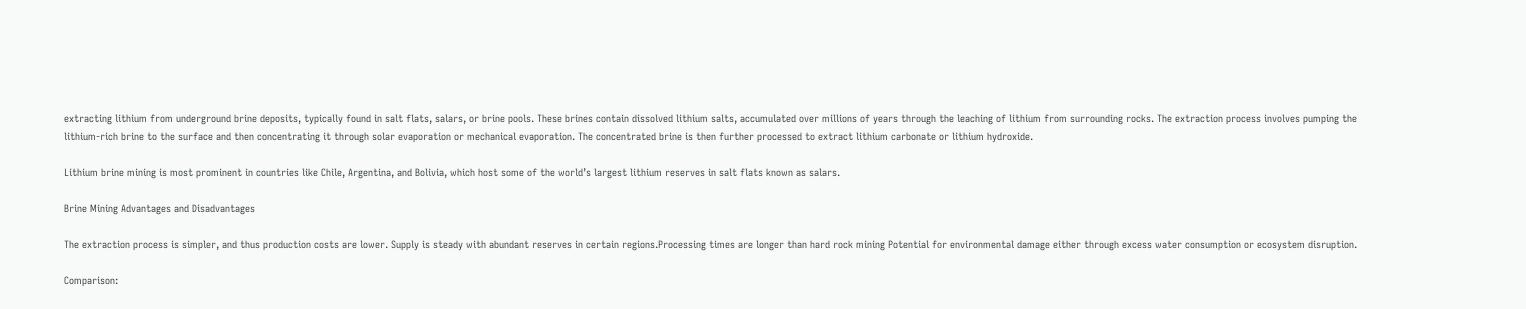extracting lithium from underground brine deposits, typically found in salt flats, salars, or brine pools. These brines contain dissolved lithium salts, accumulated over millions of years through the leaching of lithium from surrounding rocks. The extraction process involves pumping the lithium-rich brine to the surface and then concentrating it through solar evaporation or mechanical evaporation. The concentrated brine is then further processed to extract lithium carbonate or lithium hydroxide.

Lithium brine mining is most prominent in countries like Chile, Argentina, and Bolivia, which host some of the world’s largest lithium reserves in salt flats known as salars.

Brine Mining Advantages and Disadvantages

The extraction process is simpler, and thus production costs are lower. Supply is steady with abundant reserves in certain regions.Processing times are longer than hard rock mining Potential for environmental damage either through excess water consumption or ecosystem disruption.

Comparison: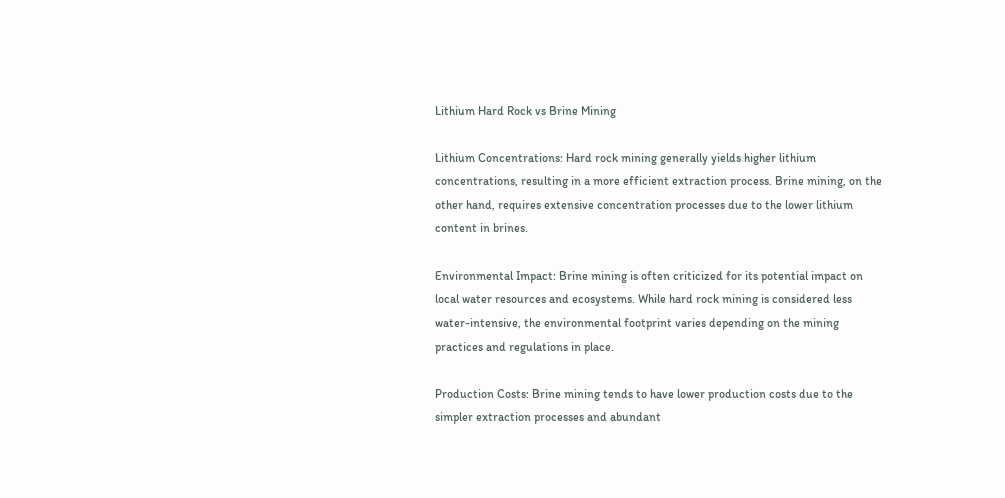Lithium Hard Rock vs Brine Mining

Lithium Concentrations: Hard rock mining generally yields higher lithium concentrations, resulting in a more efficient extraction process. Brine mining, on the other hand, requires extensive concentration processes due to the lower lithium content in brines.

Environmental Impact: Brine mining is often criticized for its potential impact on local water resources and ecosystems. While hard rock mining is considered less water-intensive, the environmental footprint varies depending on the mining practices and regulations in place.

Production Costs: Brine mining tends to have lower production costs due to the simpler extraction processes and abundant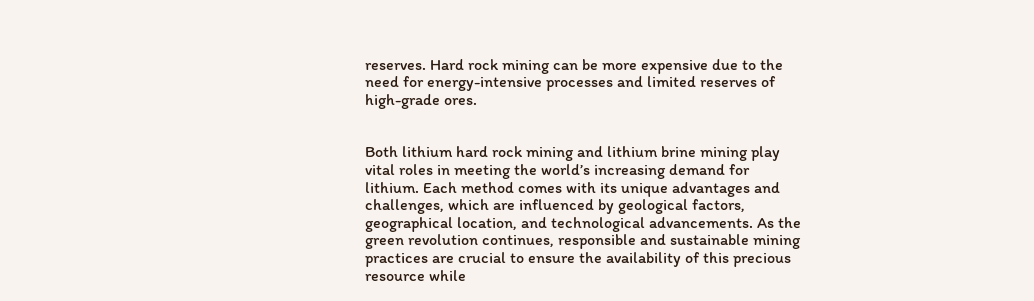reserves. Hard rock mining can be more expensive due to the need for energy-intensive processes and limited reserves of high-grade ores.


Both lithium hard rock mining and lithium brine mining play vital roles in meeting the world’s increasing demand for lithium. Each method comes with its unique advantages and challenges, which are influenced by geological factors, geographical location, and technological advancements. As the green revolution continues, responsible and sustainable mining practices are crucial to ensure the availability of this precious resource while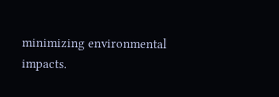minimizing environmental impacts.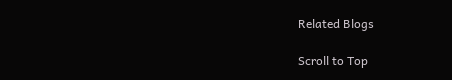Related Blogs

Scroll to Top